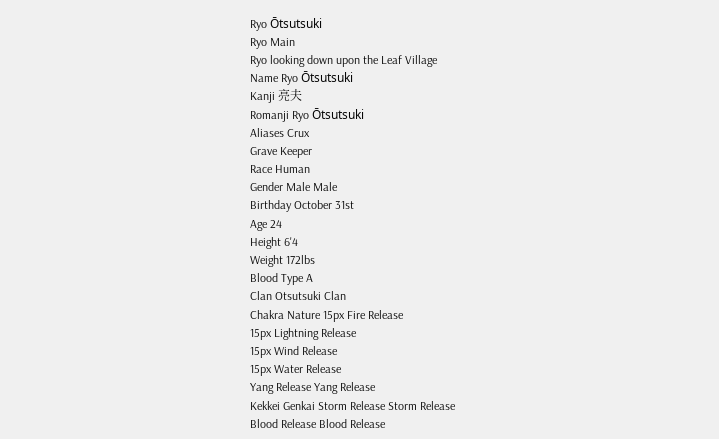Ryo Ōtsutsuki
Ryo Main
Ryo looking down upon the Leaf Village
Name Ryo Ōtsutsuki
Kanji 亮夫
Romanji Ryo Ōtsutsuki
Aliases Crux
Grave Keeper
Race Human
Gender Male Male
Birthday October 31st
Age 24
Height 6'4
Weight 172lbs
Blood Type A
Clan Otsutsuki Clan
Chakra Nature 15px Fire Release
15px Lightning Release
15px Wind Release
15px Water Release
Yang Release Yang Release
Kekkei Genkai Storm Release Storm Release
Blood Release Blood Release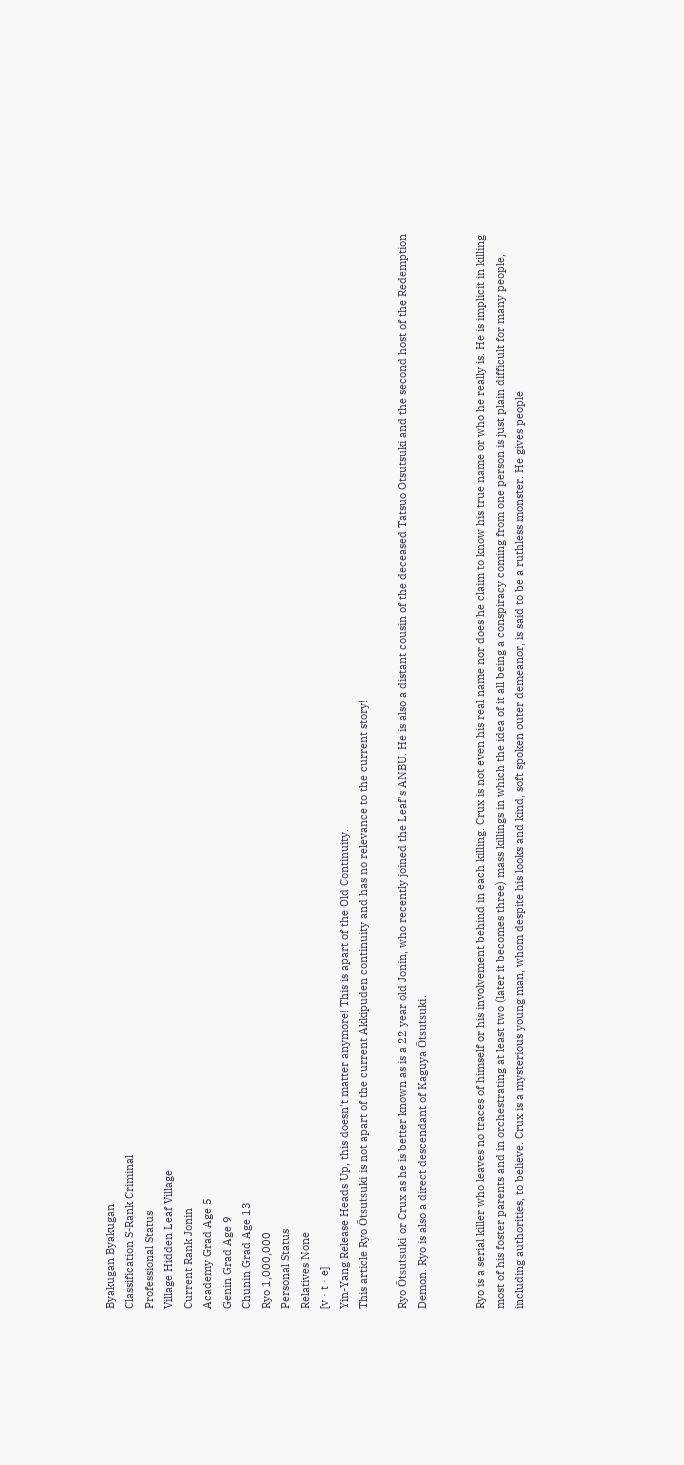Byakugan Byakugan
Classification S-Rank Criminal
Professional Status
Village Hidden Leaf Village
Current Rank Jonin
Academy Grad Age 5
Genin Grad Age 9
Chunin Grad Age 13
Ryo 1,000,000
Personal Status
Relatives None
[v · t · e]
Yin-Yang Release Heads Up, this doesn't matter anymore! This is apart of the Old Continuity.
This article Ryo Ōtsutsuki is not apart of the current Akkipuden continuity and has no relevance to the current story!

Ryo Ōtsutsuki or Crux as he is better known as is a 22 year old Jonin, who recently joined the Leaf's ANBU. He is also a distant cousin of the deceased Tatsuo Otsutsuki and the second host of the Redemption Demon. Ryo is also a direct descendant of Kaguya Ōtsutsuki.


Ryo is a serial killer who leaves no traces of himself or his involvement behind in each killing. Crux is not even his real name nor does he claim to know his true name or who he really is. He is implicit in killing most of his foster parents and in orchestrating at least two (later it becomes three) mass killings in which the idea of it all being a conspiracy coming from one person is just plain difficult for many people, including authorities, to believe. Crux is a mysterious young man, whom despite his looks and kind, soft spoken outer demeanor, is said to be a ruthless monster. He gives people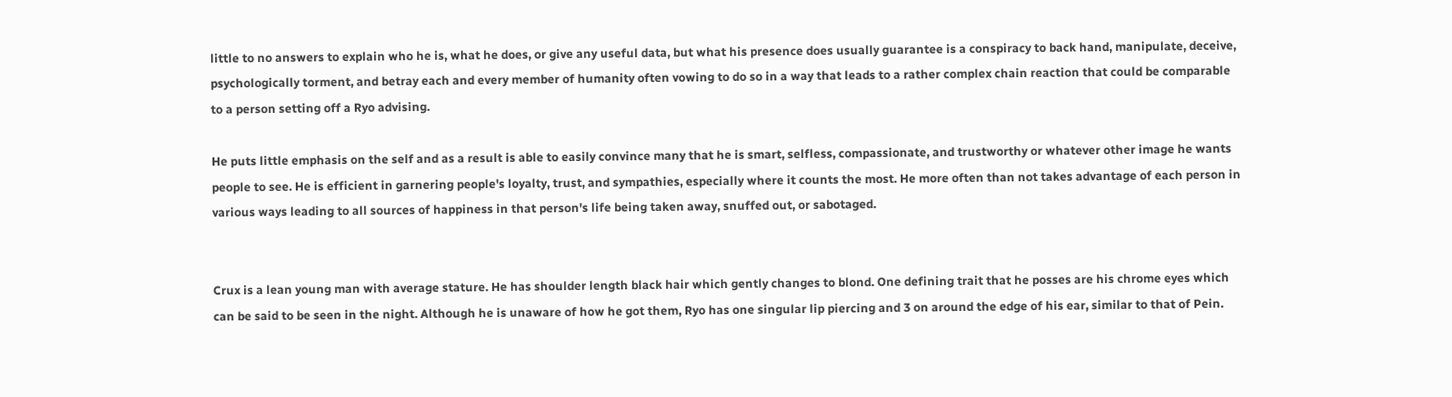little to no answers to explain who he is, what he does, or give any useful data, but what his presence does usually guarantee is a conspiracy to back hand, manipulate, deceive, psychologically torment, and betray each and every member of humanity often vowing to do so in a way that leads to a rather complex chain reaction that could be comparable to a person setting off a Ryo advising.

He puts little emphasis on the self and as a result is able to easily convince many that he is smart, selfless, compassionate, and trustworthy or whatever other image he wants people to see. He is efficient in garnering people's loyalty, trust, and sympathies, especially where it counts the most. He more often than not takes advantage of each person in various ways leading to all sources of happiness in that person's life being taken away, snuffed out, or sabotaged.


Crux is a lean young man with average stature. He has shoulder length black hair which gently changes to blond. One defining trait that he posses are his chrome eyes which can be said to be seen in the night. Although he is unaware of how he got them, Ryo has one singular lip piercing and 3 on around the edge of his ear, similar to that of Pein.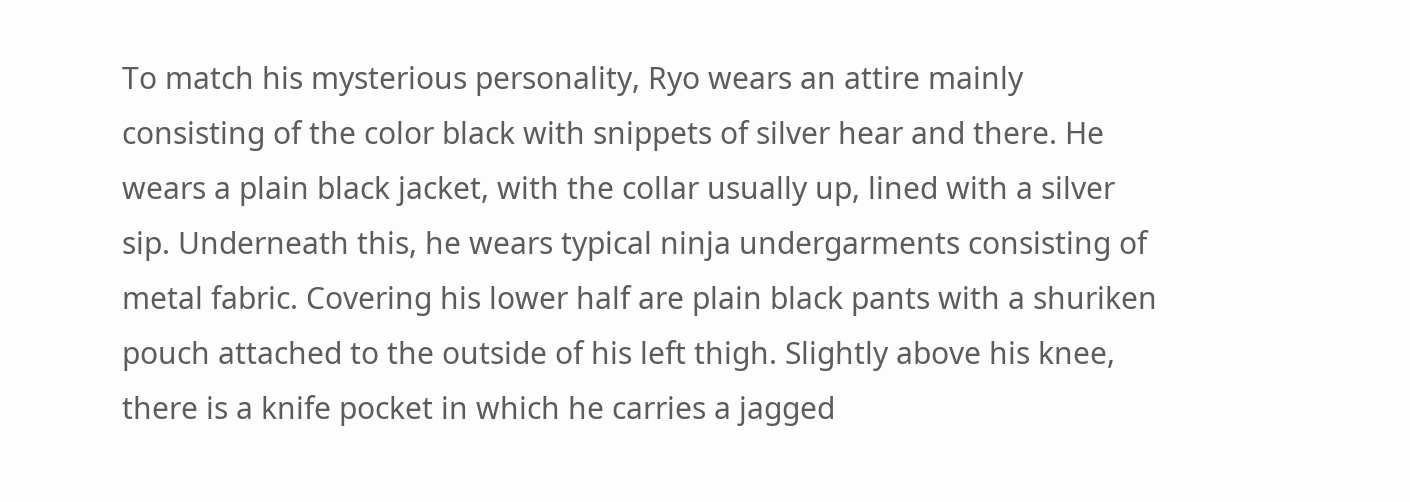To match his mysterious personality, Ryo wears an attire mainly consisting of the color black with snippets of silver hear and there. He wears a plain black jacket, with the collar usually up, lined with a silver sip. Underneath this, he wears typical ninja undergarments consisting of metal fabric. Covering his lower half are plain black pants with a shuriken pouch attached to the outside of his left thigh. Slightly above his knee, there is a knife pocket in which he carries a jagged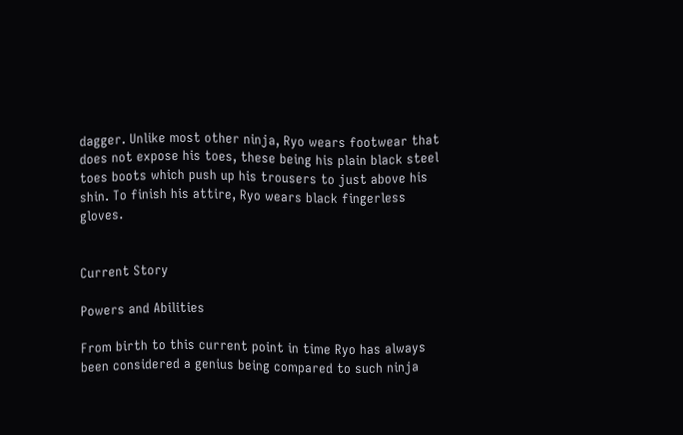dagger. Unlike most other ninja, Ryo wears footwear that does not expose his toes, these being his plain black steel toes boots which push up his trousers to just above his shin. To finish his attire, Ryo wears black fingerless gloves.


Current Story

Powers and Abilities

From birth to this current point in time Ryo has always been considered a genius being compared to such ninja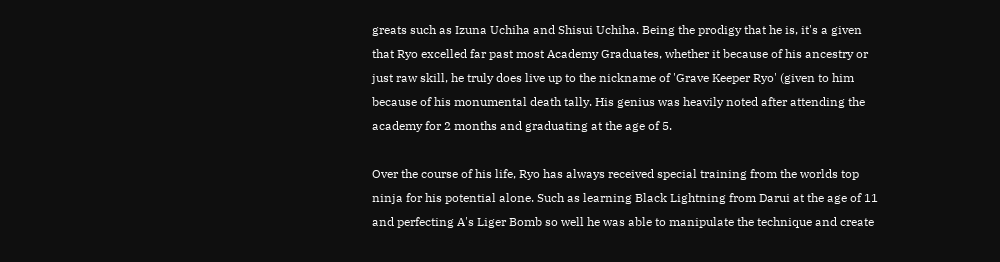greats such as Izuna Uchiha and Shisui Uchiha. Being the prodigy that he is, it's a given that Ryo excelled far past most Academy Graduates, whether it because of his ancestry or just raw skill, he truly does live up to the nickname of 'Grave Keeper Ryo' (given to him because of his monumental death tally. His genius was heavily noted after attending the academy for 2 months and graduating at the age of 5.

Over the course of his life, Ryo has always received special training from the worlds top ninja for his potential alone. Such as learning Black Lightning from Darui at the age of 11 and perfecting A's Liger Bomb so well he was able to manipulate the technique and create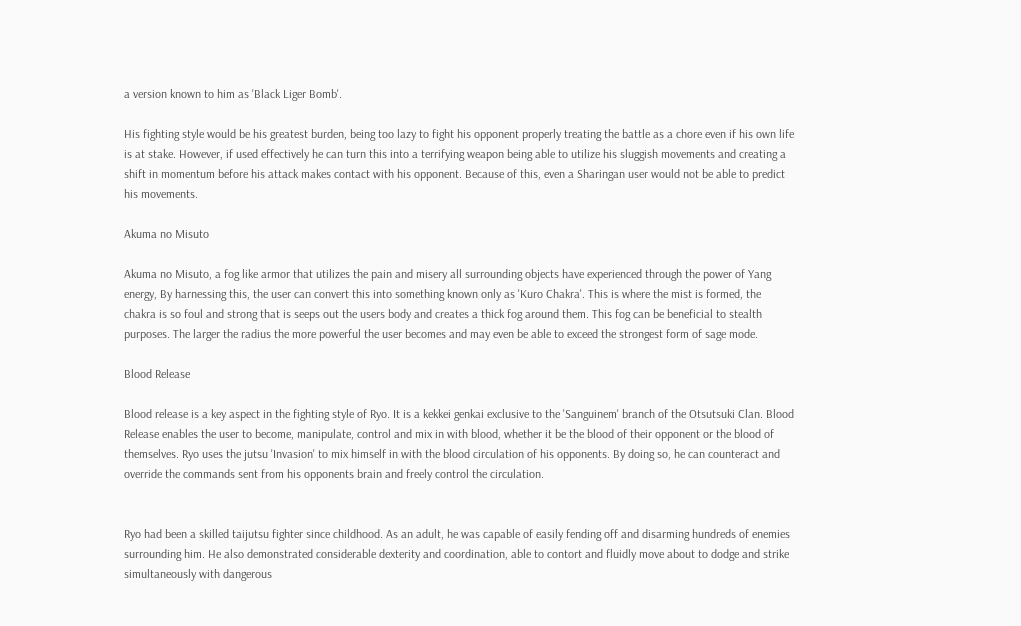a version known to him as 'Black Liger Bomb'.

His fighting style would be his greatest burden, being too lazy to fight his opponent properly treating the battle as a chore even if his own life is at stake. However, if used effectively he can turn this into a terrifying weapon being able to utilize his sluggish movements and creating a shift in momentum before his attack makes contact with his opponent. Because of this, even a Sharingan user would not be able to predict his movements.

Akuma no Misuto

Akuma no Misuto, a fog like armor that utilizes the pain and misery all surrounding objects have experienced through the power of Yang energy, By harnessing this, the user can convert this into something known only as 'Kuro Chakra'. This is where the mist is formed, the chakra is so foul and strong that is seeps out the users body and creates a thick fog around them. This fog can be beneficial to stealth purposes. The larger the radius the more powerful the user becomes and may even be able to exceed the strongest form of sage mode.

Blood Release

Blood release is a key aspect in the fighting style of Ryo. It is a kekkei genkai exclusive to the 'Sanguinem' branch of the Otsutsuki Clan. Blood Release enables the user to become, manipulate, control and mix in with blood, whether it be the blood of their opponent or the blood of themselves. Ryo uses the jutsu 'Invasion' to mix himself in with the blood circulation of his opponents. By doing so, he can counteract and override the commands sent from his opponents brain and freely control the circulation.


Ryo had been a skilled taijutsu fighter since childhood. As an adult, he was capable of easily fending off and disarming hundreds of enemies surrounding him. He also demonstrated considerable dexterity and coordination, able to contort and fluidly move about to dodge and strike simultaneously with dangerous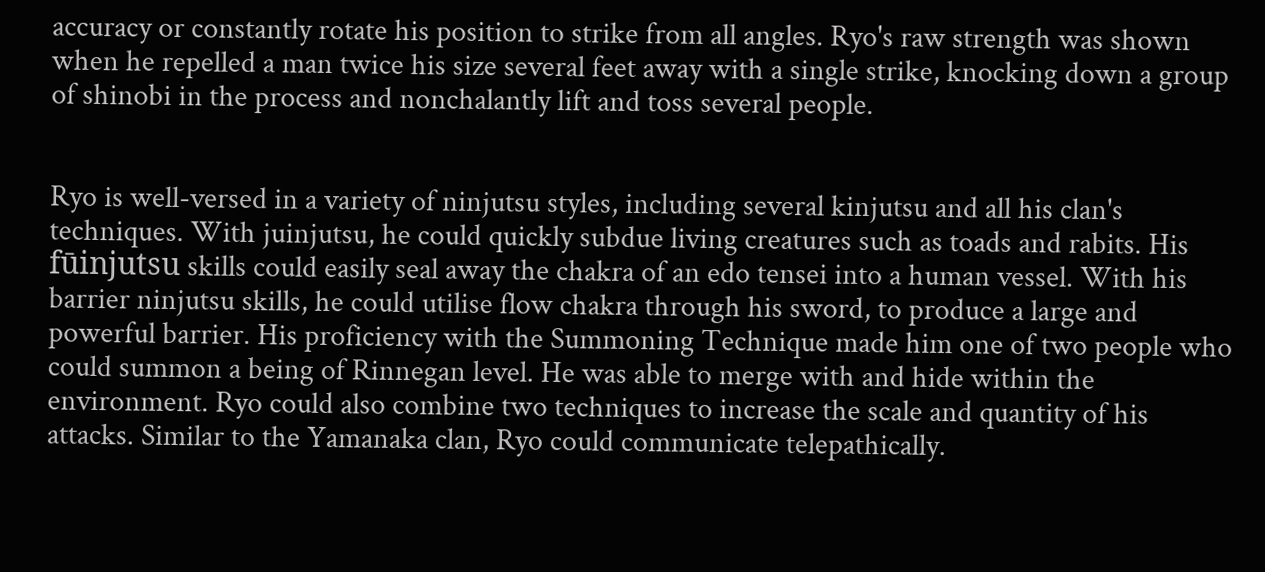accuracy or constantly rotate his position to strike from all angles. Ryo's raw strength was shown when he repelled a man twice his size several feet away with a single strike, knocking down a group of shinobi in the process and nonchalantly lift and toss several people.


Ryo is well-versed in a variety of ninjutsu styles, including several kinjutsu and all his clan's techniques. With juinjutsu, he could quickly subdue living creatures such as toads and rabits. His fūinjutsu skills could easily seal away the chakra of an edo tensei into a human vessel. With his barrier ninjutsu skills, he could utilise flow chakra through his sword, to produce a large and powerful barrier. His proficiency with the Summoning Technique made him one of two people who could summon a being of Rinnegan level. He was able to merge with and hide within the environment. Ryo could also combine two techniques to increase the scale and quantity of his attacks. Similar to the Yamanaka clan, Ryo could communicate telepathically.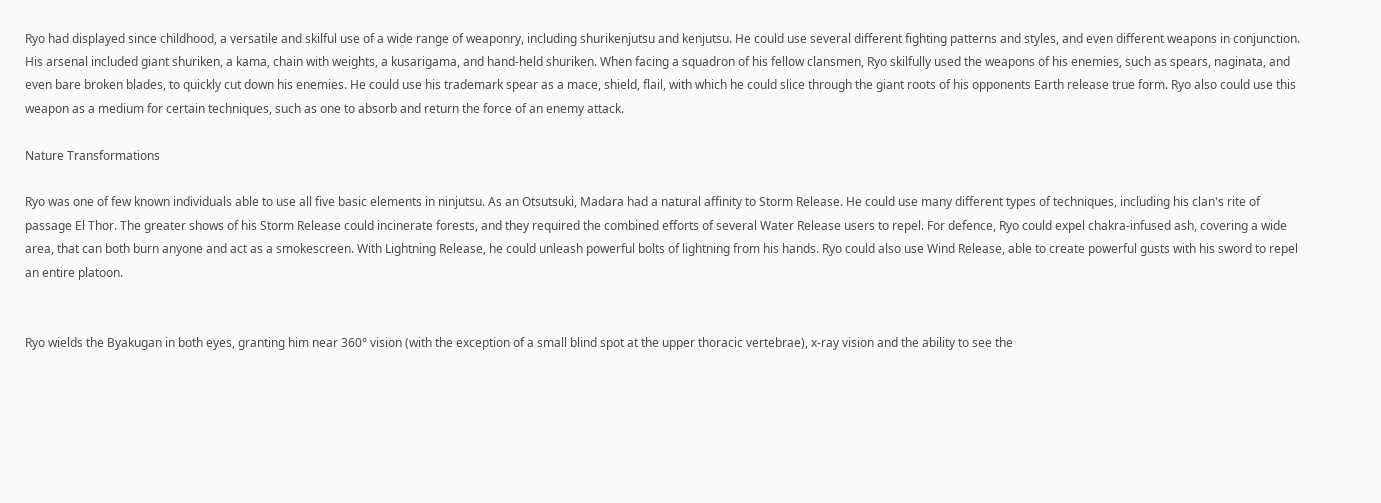Ryo had displayed since childhood, a versatile and skilful use of a wide range of weaponry, including shurikenjutsu and kenjutsu. He could use several different fighting patterns and styles, and even different weapons in conjunction. His arsenal included giant shuriken, a kama, chain with weights, a kusarigama, and hand-held shuriken. When facing a squadron of his fellow clansmen, Ryo skilfully used the weapons of his enemies, such as spears, naginata, and even bare broken blades, to quickly cut down his enemies. He could use his trademark spear as a mace, shield, flail, with which he could slice through the giant roots of his opponents Earth release true form. Ryo also could use this weapon as a medium for certain techniques, such as one to absorb and return the force of an enemy attack.

Nature Transformations

Ryo was one of few known individuals able to use all five basic elements in ninjutsu. As an Otsutsuki, Madara had a natural affinity to Storm Release. He could use many different types of techniques, including his clan's rite of passage El Thor. The greater shows of his Storm Release could incinerate forests, and they required the combined efforts of several Water Release users to repel. For defence, Ryo could expel chakra-infused ash, covering a wide area, that can both burn anyone and act as a smokescreen. With Lightning Release, he could unleash powerful bolts of lightning from his hands. Ryo could also use Wind Release, able to create powerful gusts with his sword to repel an entire platoon.


Ryo wields the Byakugan in both eyes, granting him near 360° vision (with the exception of a small blind spot at the upper thoracic vertebrae), x-ray vision and the ability to see the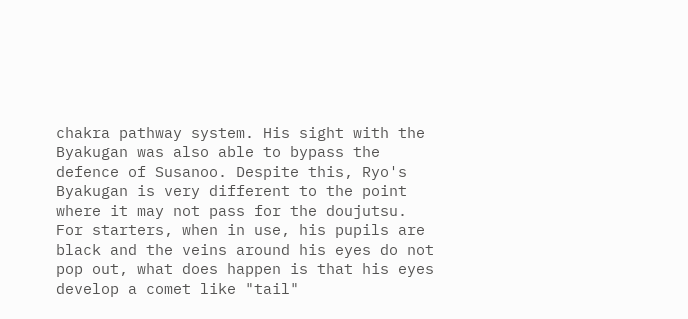chakra pathway system. His sight with the Byakugan was also able to bypass the defence of Susanoo. Despite this, Ryo's Byakugan is very different to the point where it may not pass for the doujutsu. For starters, when in use, his pupils are black and the veins around his eyes do not pop out, what does happen is that his eyes develop a comet like "tail"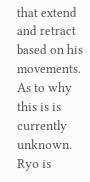that extend and retract based on his movements. As to why this is is currently unknown. Ryo is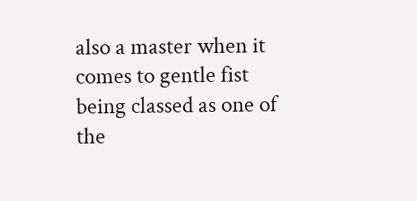also a master when it comes to gentle fist being classed as one of the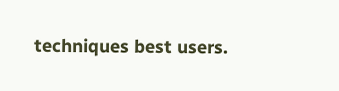techniques best users.